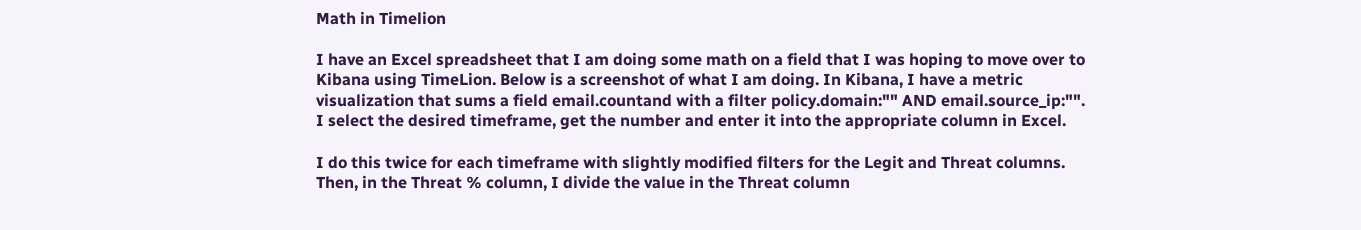Math in Timelion

I have an Excel spreadsheet that I am doing some math on a field that I was hoping to move over to Kibana using TimeLion. Below is a screenshot of what I am doing. In Kibana, I have a metric visualization that sums a field email.countand with a filter policy.domain:"" AND email.source_ip:"". I select the desired timeframe, get the number and enter it into the appropriate column in Excel.

I do this twice for each timeframe with slightly modified filters for the Legit and Threat columns. Then, in the Threat % column, I divide the value in the Threat column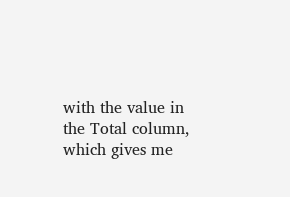with the value in the Total column, which gives me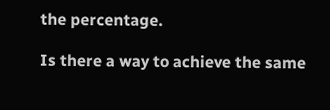the percentage.

Is there a way to achieve the same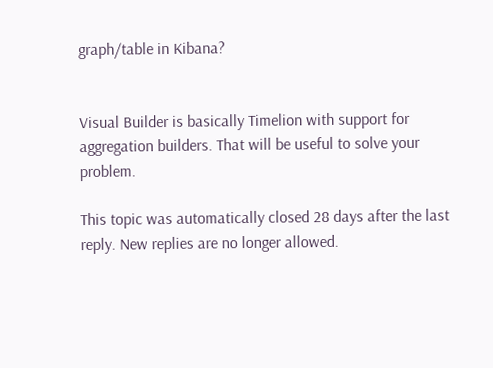graph/table in Kibana?


Visual Builder is basically Timelion with support for aggregation builders. That will be useful to solve your problem.

This topic was automatically closed 28 days after the last reply. New replies are no longer allowed.